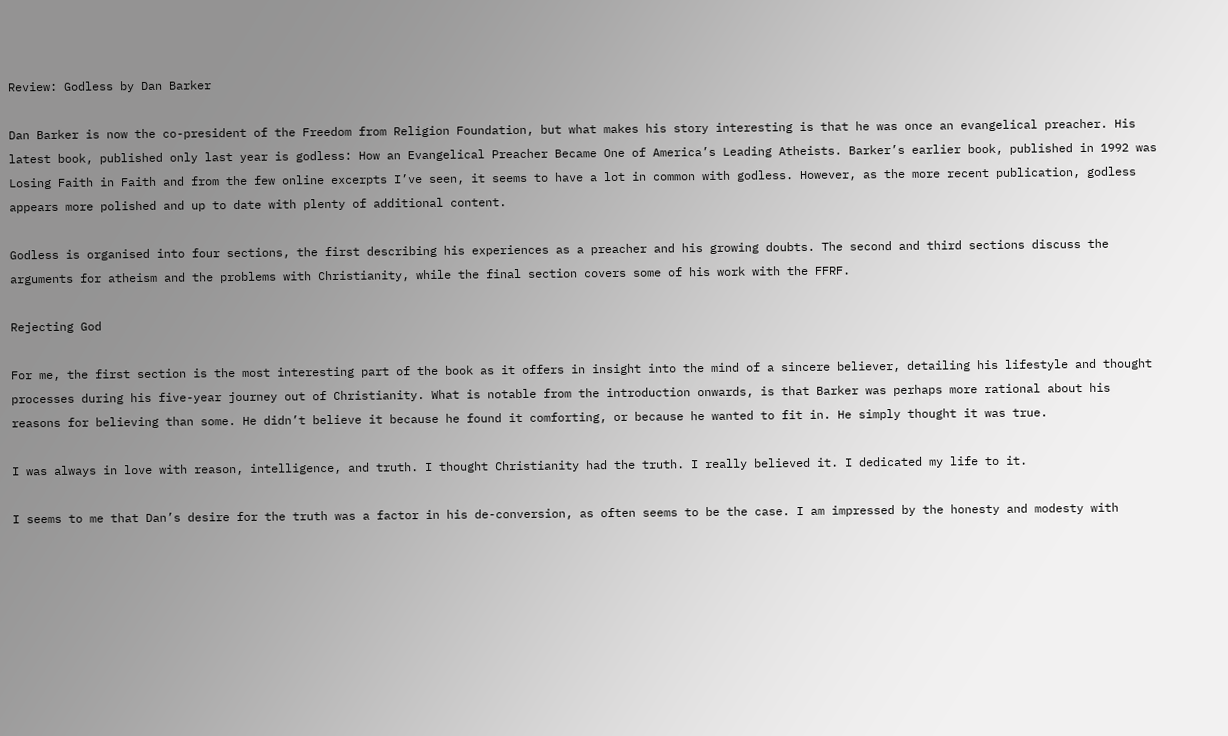Review: Godless by Dan Barker

Dan Barker is now the co-president of the Freedom from Religion Foundation, but what makes his story interesting is that he was once an evangelical preacher. His latest book, published only last year is godless: How an Evangelical Preacher Became One of America’s Leading Atheists. Barker’s earlier book, published in 1992 was Losing Faith in Faith and from the few online excerpts I’ve seen, it seems to have a lot in common with godless. However, as the more recent publication, godless appears more polished and up to date with plenty of additional content.

Godless is organised into four sections, the first describing his experiences as a preacher and his growing doubts. The second and third sections discuss the arguments for atheism and the problems with Christianity, while the final section covers some of his work with the FFRF.

Rejecting God

For me, the first section is the most interesting part of the book as it offers in insight into the mind of a sincere believer, detailing his lifestyle and thought processes during his five-year journey out of Christianity. What is notable from the introduction onwards, is that Barker was perhaps more rational about his reasons for believing than some. He didn’t believe it because he found it comforting, or because he wanted to fit in. He simply thought it was true.

I was always in love with reason, intelligence, and truth. I thought Christianity had the truth. I really believed it. I dedicated my life to it.

I seems to me that Dan’s desire for the truth was a factor in his de-conversion, as often seems to be the case. I am impressed by the honesty and modesty with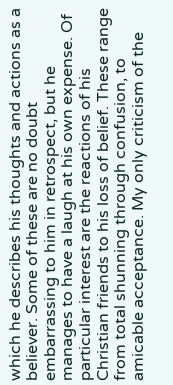which he describes his thoughts and actions as a believer. Some of these are no doubt embarrassing to him in retrospect, but he manages to have a laugh at his own expense. Of particular interest are the reactions of his Christian friends to his loss of belief. These range from total shunning through confusion, to amicable acceptance. My only criticism of the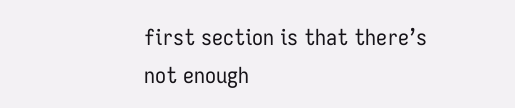first section is that there’s not enough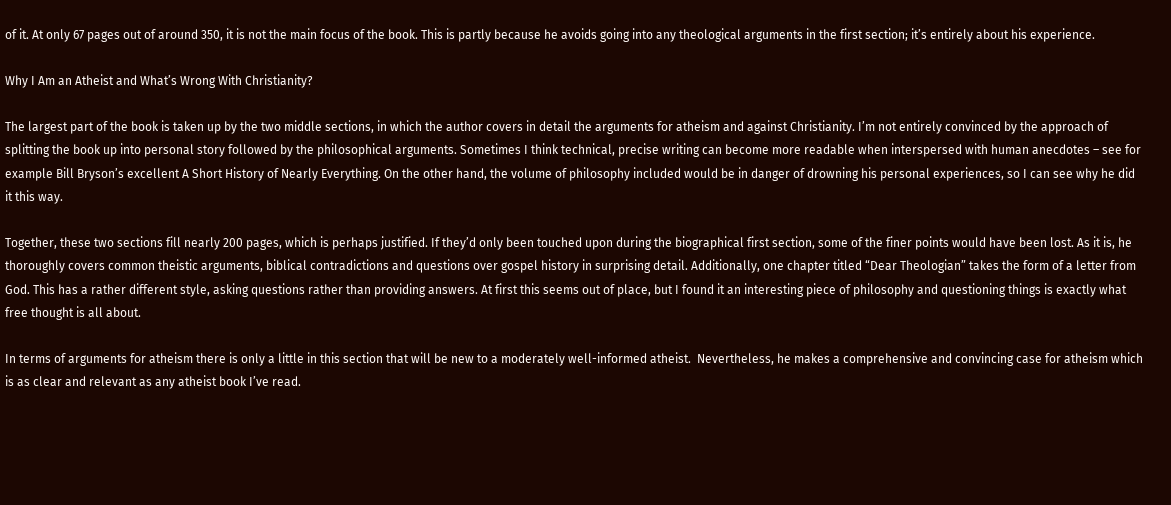of it. At only 67 pages out of around 350, it is not the main focus of the book. This is partly because he avoids going into any theological arguments in the first section; it’s entirely about his experience.

Why I Am an Atheist and What’s Wrong With Christianity?

The largest part of the book is taken up by the two middle sections, in which the author covers in detail the arguments for atheism and against Christianity. I’m not entirely convinced by the approach of splitting the book up into personal story followed by the philosophical arguments. Sometimes I think technical, precise writing can become more readable when interspersed with human anecdotes – see for example Bill Bryson’s excellent A Short History of Nearly Everything. On the other hand, the volume of philosophy included would be in danger of drowning his personal experiences, so I can see why he did it this way.

Together, these two sections fill nearly 200 pages, which is perhaps justified. If they’d only been touched upon during the biographical first section, some of the finer points would have been lost. As it is, he thoroughly covers common theistic arguments, biblical contradictions and questions over gospel history in surprising detail. Additionally, one chapter titled “Dear Theologian” takes the form of a letter from God. This has a rather different style, asking questions rather than providing answers. At first this seems out of place, but I found it an interesting piece of philosophy and questioning things is exactly what free thought is all about.

In terms of arguments for atheism there is only a little in this section that will be new to a moderately well-informed atheist.  Nevertheless, he makes a comprehensive and convincing case for atheism which is as clear and relevant as any atheist book I’ve read.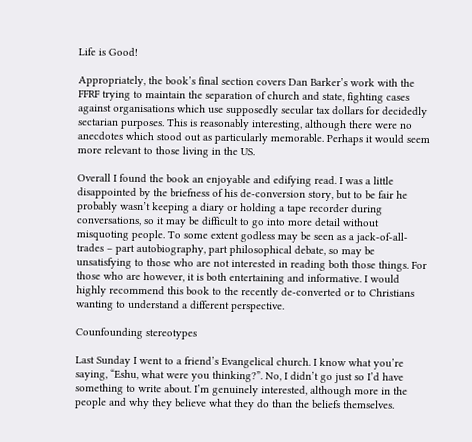Life is Good!

Appropriately, the book’s final section covers Dan Barker’s work with the FFRF trying to maintain the separation of church and state, fighting cases against organisations which use supposedly secular tax dollars for decidedly sectarian purposes. This is reasonably interesting, although there were no anecdotes which stood out as particularly memorable. Perhaps it would seem more relevant to those living in the US.

Overall I found the book an enjoyable and edifying read. I was a little disappointed by the briefness of his de-conversion story, but to be fair he probably wasn’t keeping a diary or holding a tape recorder during conversations, so it may be difficult to go into more detail without misquoting people. To some extent godless may be seen as a jack-of-all-trades – part autobiography, part philosophical debate, so may be unsatisfying to those who are not interested in reading both those things. For those who are however, it is both entertaining and informative. I would highly recommend this book to the recently de-converted or to Christians wanting to understand a different perspective.

Counfounding stereotypes

Last Sunday I went to a friend’s Evangelical church. I know what you’re saying, “Eshu, what were you thinking?”. No, I didn’t go just so I’d have something to write about. I’m genuinely interested, although more in the people and why they believe what they do than the beliefs themselves.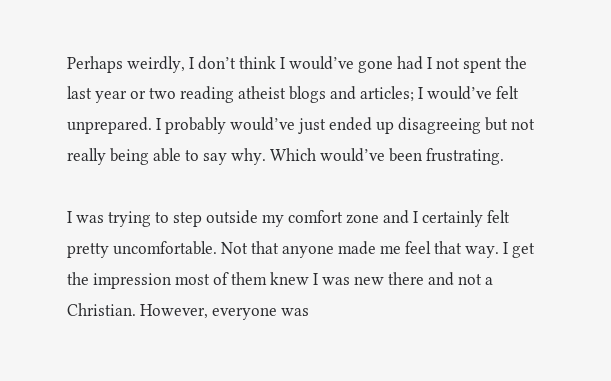Perhaps weirdly, I don’t think I would’ve gone had I not spent the last year or two reading atheist blogs and articles; I would’ve felt unprepared. I probably would’ve just ended up disagreeing but not really being able to say why. Which would’ve been frustrating.

I was trying to step outside my comfort zone and I certainly felt pretty uncomfortable. Not that anyone made me feel that way. I get the impression most of them knew I was new there and not a Christian. However, everyone was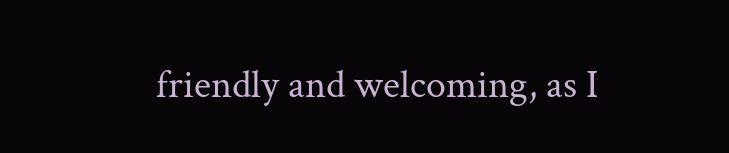friendly and welcoming, as I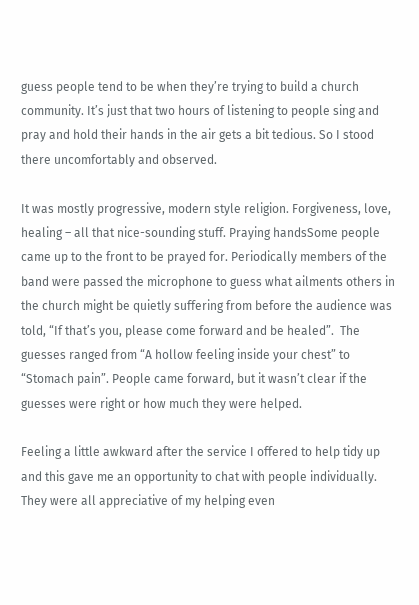guess people tend to be when they’re trying to build a church community. It’s just that two hours of listening to people sing and pray and hold their hands in the air gets a bit tedious. So I stood there uncomfortably and observed.

It was mostly progressive, modern style religion. Forgiveness, love, healing – all that nice-sounding stuff. Praying handsSome people came up to the front to be prayed for. Periodically members of the band were passed the microphone to guess what ailments others in the church might be quietly suffering from before the audience was told, “If that’s you, please come forward and be healed”.  The guesses ranged from “A hollow feeling inside your chest” to “Stomach pain”. People came forward, but it wasn’t clear if the guesses were right or how much they were helped.

Feeling a little awkward after the service I offered to help tidy up and this gave me an opportunity to chat with people individually. They were all appreciative of my helping even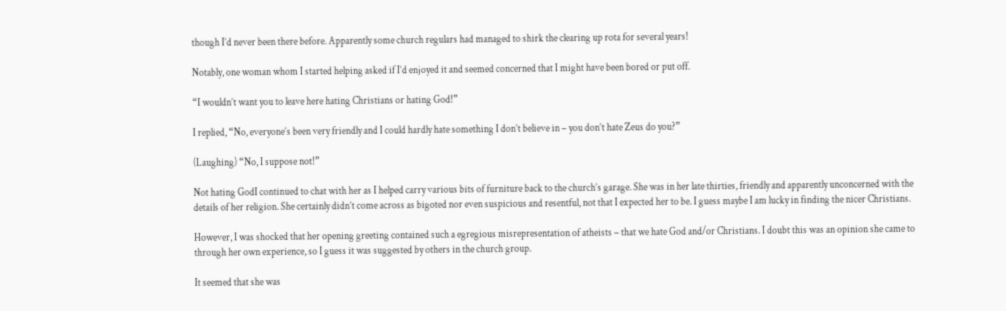though I’d never been there before. Apparently some church regulars had managed to shirk the clearing up rota for several years!

Notably, one woman whom I started helping asked if I’d enjoyed it and seemed concerned that I might have been bored or put off.

“I wouldn’t want you to leave here hating Christians or hating God!”

I replied, “No, everyone’s been very friendly and I could hardly hate something I don’t believe in – you don’t hate Zeus do you?”

(Laughing) “No, I suppose not!”

Not hating GodI continued to chat with her as I helped carry various bits of furniture back to the church’s garage. She was in her late thirties, friendly and apparently unconcerned with the details of her religion. She certainly didn’t come across as bigoted nor even suspicious and resentful, not that I expected her to be. I guess maybe I am lucky in finding the nicer Christians.

However, I was shocked that her opening greeting contained such a egregious misrepresentation of atheists – that we hate God and/or Christians. I doubt this was an opinion she came to through her own experience, so I guess it was suggested by others in the church group.

It seemed that she was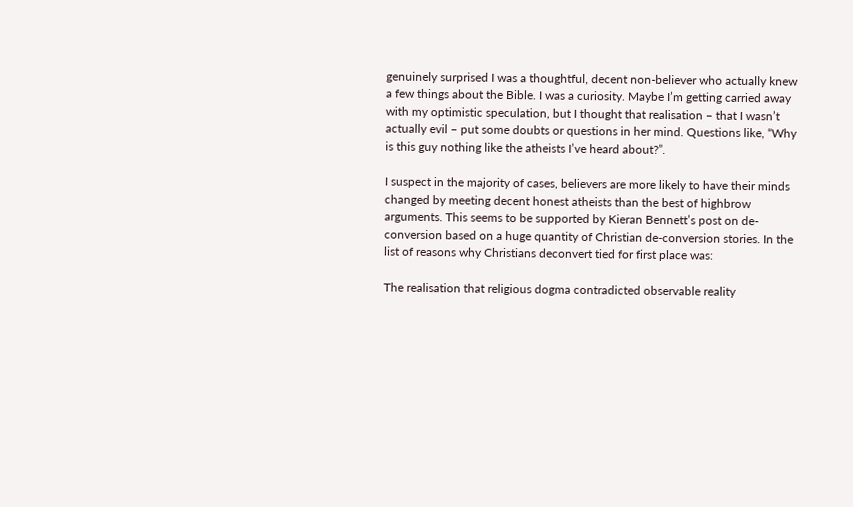genuinely surprised I was a thoughtful, decent non-believer who actually knew a few things about the Bible. I was a curiosity. Maybe I’m getting carried away with my optimistic speculation, but I thought that realisation – that I wasn’t actually evil – put some doubts or questions in her mind. Questions like, “Why is this guy nothing like the atheists I’ve heard about?”.

I suspect in the majority of cases, believers are more likely to have their minds changed by meeting decent honest atheists than the best of highbrow arguments. This seems to be supported by Kieran Bennett’s post on de-conversion based on a huge quantity of Christian de-conversion stories. In the list of reasons why Christians deconvert tied for first place was:

The realisation that religious dogma contradicted observable reality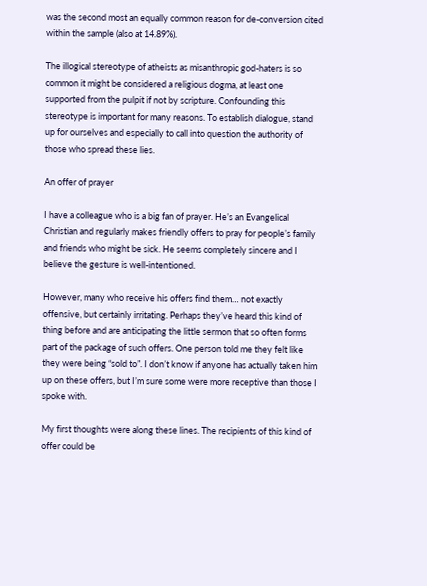was the second most an equally common reason for de-conversion cited within the sample (also at 14.89%).

The illogical stereotype of atheists as misanthropic god-haters is so common it might be considered a religious dogma, at least one supported from the pulpit if not by scripture. Confounding this stereotype is important for many reasons. To establish dialogue, stand up for ourselves and especially to call into question the authority of those who spread these lies.

An offer of prayer

I have a colleague who is a big fan of prayer. He’s an Evangelical Christian and regularly makes friendly offers to pray for people’s family and friends who might be sick. He seems completely sincere and I believe the gesture is well-intentioned.

However, many who receive his offers find them… not exactly offensive, but certainly irritating. Perhaps they’ve heard this kind of thing before and are anticipating the little sermon that so often forms part of the package of such offers. One person told me they felt like they were being “sold to”. I don’t know if anyone has actually taken him up on these offers, but I’m sure some were more receptive than those I spoke with.

My first thoughts were along these lines. The recipients of this kind of offer could be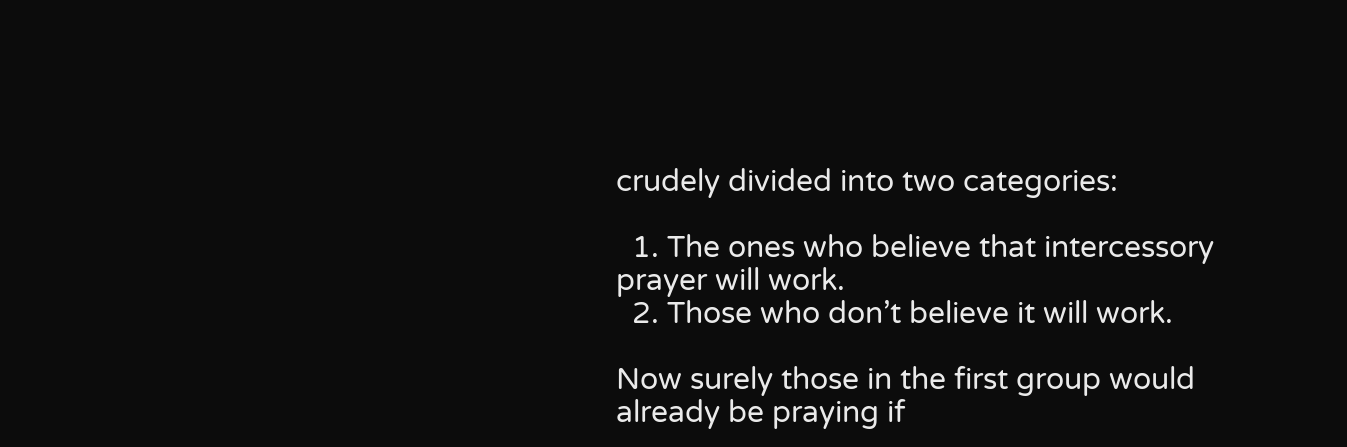crudely divided into two categories:

  1. The ones who believe that intercessory prayer will work.
  2. Those who don’t believe it will work.

Now surely those in the first group would already be praying if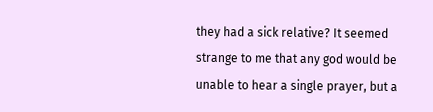they had a sick relative? It seemed strange to me that any god would be unable to hear a single prayer, but a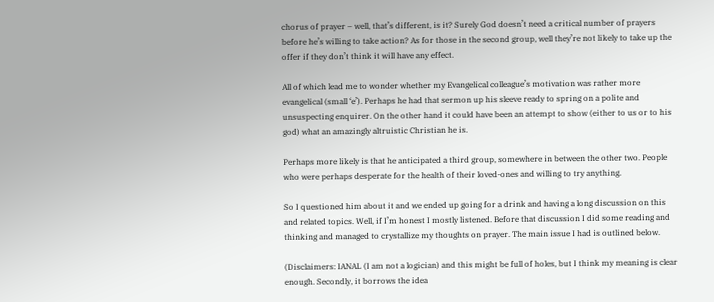chorus of prayer – well, that’s different, is it? Surely God doesn’t need a critical number of prayers before he’s willing to take action? As for those in the second group, well they’re not likely to take up the offer if they don’t think it will have any effect.

All of which lead me to wonder whether my Evangelical colleague’s motivation was rather more evangelical (small ‘e’). Perhaps he had that sermon up his sleeve ready to spring on a polite and unsuspecting enquirer. On the other hand it could have been an attempt to show (either to us or to his god) what an amazingly altruistic Christian he is.

Perhaps more likely is that he anticipated a third group, somewhere in between the other two. People who were perhaps desperate for the health of their loved-ones and willing to try anything.

So I questioned him about it and we ended up going for a drink and having a long discussion on this and related topics. Well, if I’m honest I mostly listened. Before that discussion I did some reading and thinking and managed to crystallize my thoughts on prayer. The main issue I had is outlined below.

(Disclaimers: IANAL (I am not a logician) and this might be full of holes, but I think my meaning is clear enough. Secondly, it borrows the idea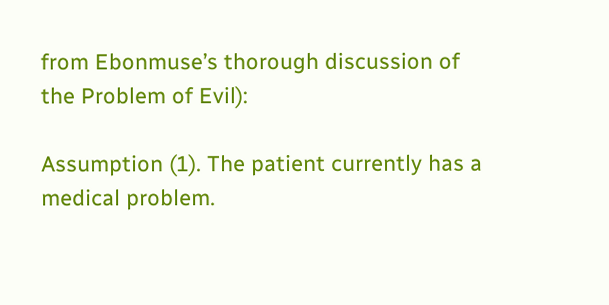from Ebonmuse’s thorough discussion of the Problem of Evil):

Assumption (1). The patient currently has a medical problem.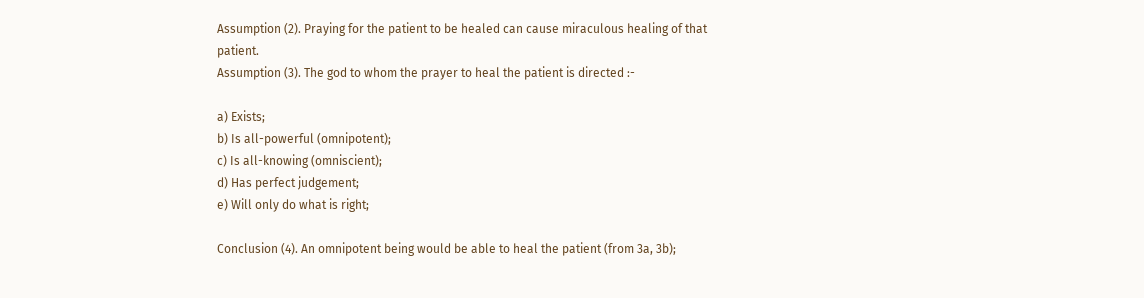Assumption (2). Praying for the patient to be healed can cause miraculous healing of that patient.
Assumption (3). The god to whom the prayer to heal the patient is directed :-

a) Exists;
b) Is all-powerful (omnipotent);
c) Is all-knowing (omniscient);
d) Has perfect judgement;
e) Will only do what is right;

Conclusion (4). An omnipotent being would be able to heal the patient (from 3a, 3b);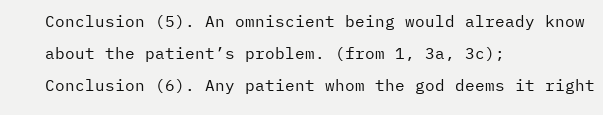Conclusion (5). An omniscient being would already know about the patient’s problem. (from 1, 3a, 3c);
Conclusion (6). Any patient whom the god deems it right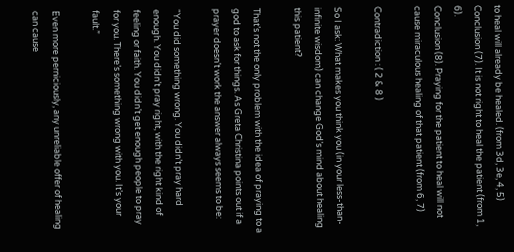to heal will already be healed. (from 3d, 3e, 4, 5)
Conclusion (7). It is not right to heal the patient (from 1, 6).
Conclusion (8). Praying for the patient to heal will not cause miraculous healing of that patient (from 6, 7)

Contradiction : ( 2 & 8 )

So I ask: What makes you think you (in your less-than-infinite wisdom) can change God’s mind about healing this patient?

That’s not the only problem with the idea of praying to a god to ask for things. As Greta Christina points out if a prayer doesn’t work the answer always seems to be:

“You did something wrong. You didn’t pray hard enough. You didn’t pray right, with the right kind of feeling or faith. You didn’t get enough people to pray for you. There’s something wrong with you. It’s your fault.”

Even more perniciously, any unreliable offer of healing can cause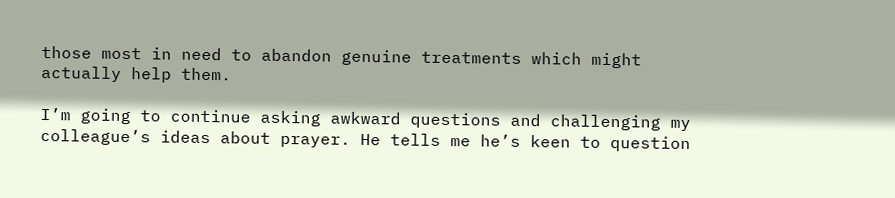those most in need to abandon genuine treatments which might actually help them.

I’m going to continue asking awkward questions and challenging my colleague’s ideas about prayer. He tells me he’s keen to question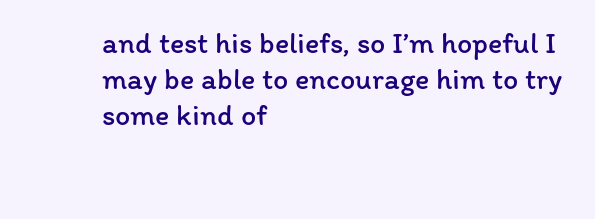and test his beliefs, so I’m hopeful I may be able to encourage him to try some kind of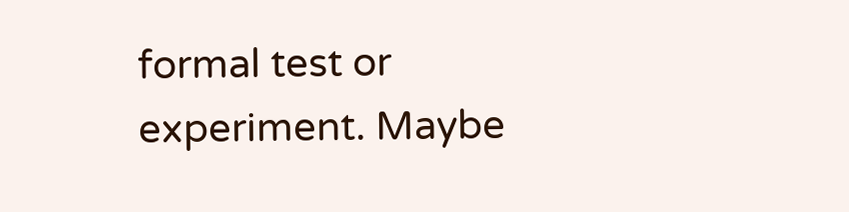formal test or experiment. Maybe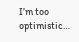I’m too optimistic…